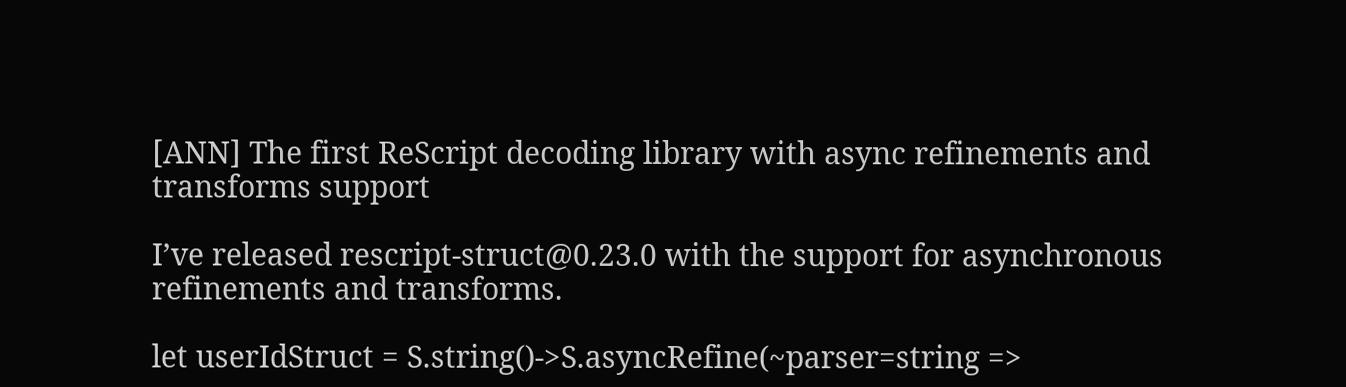[ANN] The first ReScript decoding library with async refinements and transforms support

I’ve released rescript-struct@0.23.0 with the support for asynchronous refinements and transforms.

let userIdStruct = S.string()->S.asyncRefine(~parser=string =>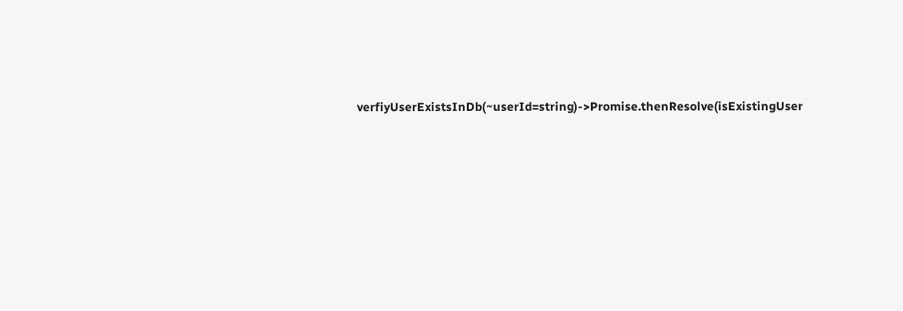verfiyUserExistsInDb(~userId=string)->Promise.thenResolve(isExistingUser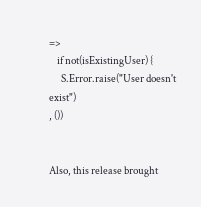=>
    if not(isExistingUser) {
      S.Error.raise("User doesn't exist")
, ())


Also, this release brought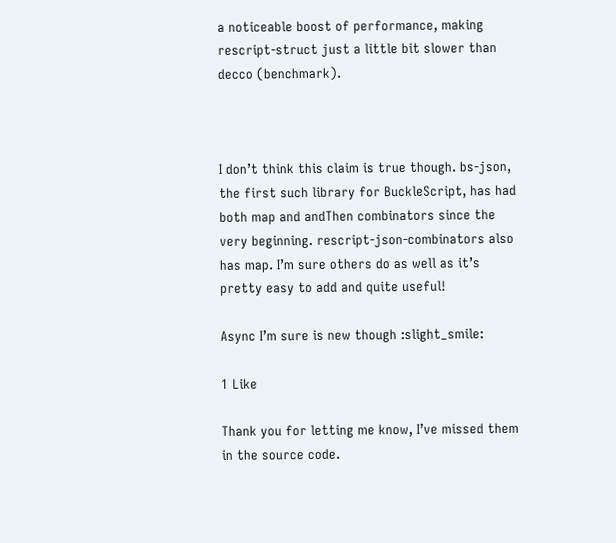a noticeable boost of performance, making rescript-struct just a little bit slower than decco (benchmark).



I don’t think this claim is true though. bs-json, the first such library for BuckleScript, has had both map and andThen combinators since the very beginning. rescript-json-combinators also has map. I’m sure others do as well as it’s pretty easy to add and quite useful!

Async I’m sure is new though :slight_smile:

1 Like

Thank you for letting me know, I’ve missed them in the source code.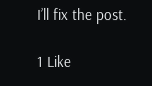I’ll fix the post.

1 Like